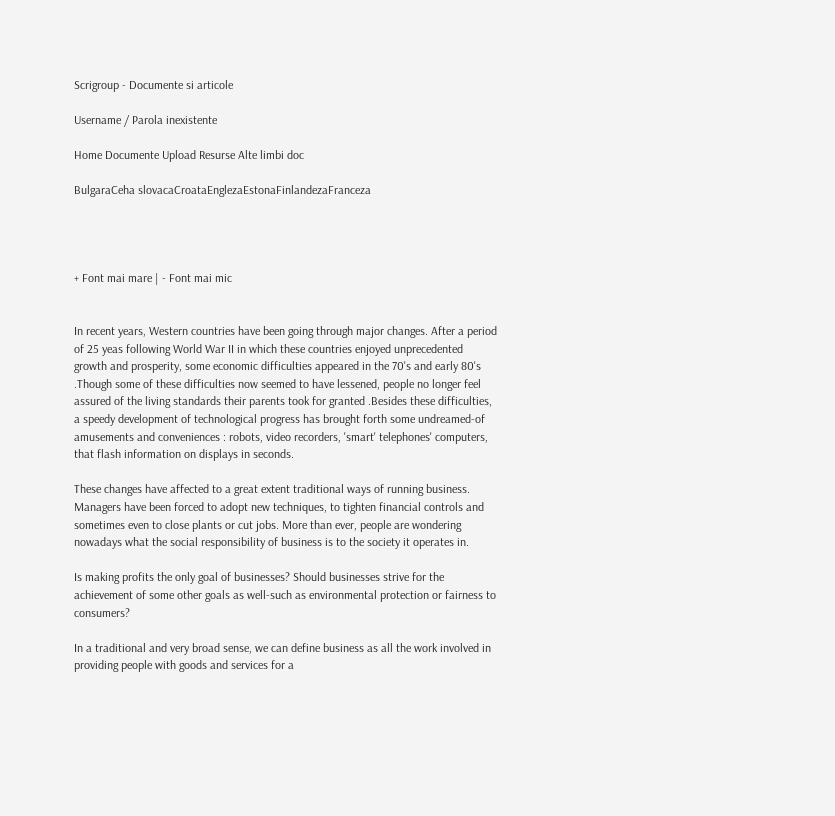Scrigroup - Documente si articole

Username / Parola inexistente

Home Documente Upload Resurse Alte limbi doc

BulgaraCeha slovacaCroataEnglezaEstonaFinlandezaFranceza




+ Font mai mare | - Font mai mic


In recent years, Western countries have been going through major changes. After a period of 25 yeas following World War II in which these countries enjoyed unprecedented growth and prosperity, some economic difficulties appeared in the 70's and early 80's .Though some of these difficulties now seemed to have lessened, people no longer feel assured of the living standards their parents took for granted .Besides these difficulties, a speedy development of technological progress has brought forth some undreamed-of amusements and conveniences : robots, video recorders, 'smart' telephones' computers, that flash information on displays in seconds.

These changes have affected to a great extent traditional ways of running business. Managers have been forced to adopt new techniques, to tighten financial controls and sometimes even to close plants or cut jobs. More than ever, people are wondering nowadays what the social responsibility of business is to the society it operates in.

Is making profits the only goal of businesses? Should businesses strive for the achievement of some other goals as well-such as environmental protection or fairness to consumers?

In a traditional and very broad sense, we can define business as all the work involved in providing people with goods and services for a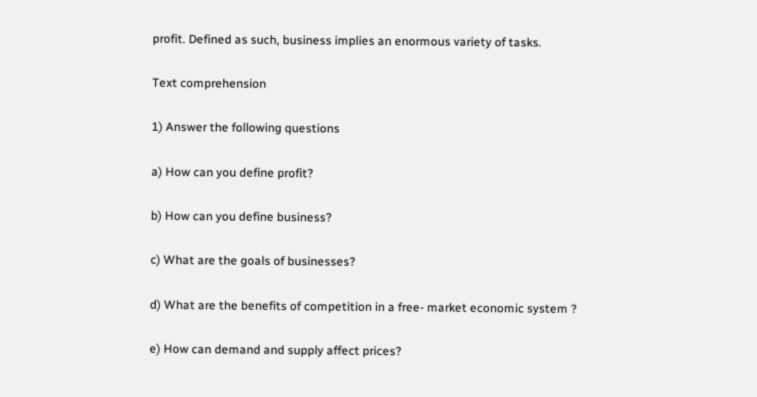profit. Defined as such, business implies an enormous variety of tasks.

Text comprehension

1) Answer the following questions

a) How can you define profit?

b) How can you define business?

c) What are the goals of businesses?

d) What are the benefits of competition in a free- market economic system ?

e) How can demand and supply affect prices?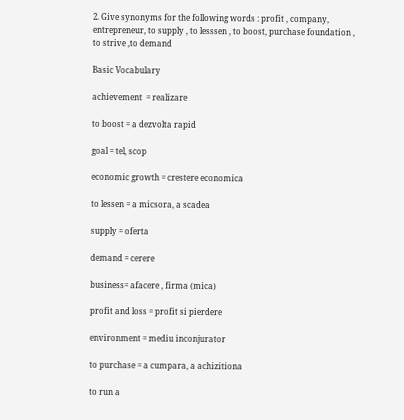2. Give synonyms for the following words : profit , company, entrepreneur, to supply , to lesssen , to boost, purchase foundation , to strive ,to demand

Basic Vocabulary

achievement  = realizare

to boost = a dezvolta rapid

goal = tel, scop

economic growth = crestere economica

to lessen = a micsora, a scadea

supply = oferta

demand = cerere

business= afacere , firma (mica)

profit and loss = profit si pierdere

environment = mediu inconjurator

to purchase = a cumpara, a achizitiona

to run a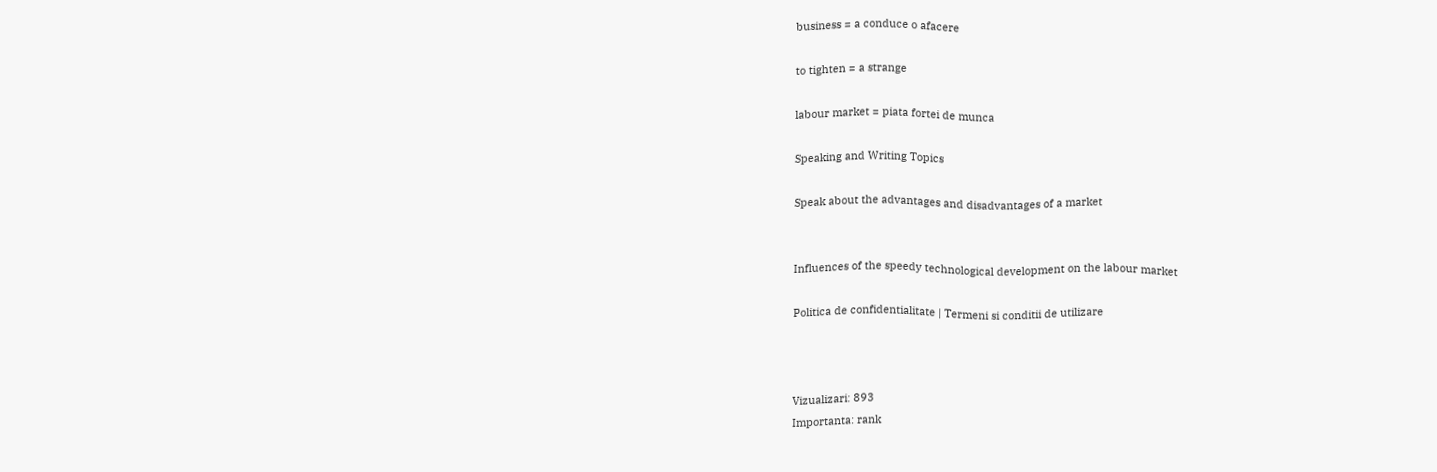business = a conduce o afacere

to tighten = a strange

labour market = piata fortei de munca

Speaking and Writing Topics

Speak about the advantages and disadvantages of a market


Influences of the speedy technological development on the labour market

Politica de confidentialitate | Termeni si conditii de utilizare



Vizualizari: 893
Importanta: rank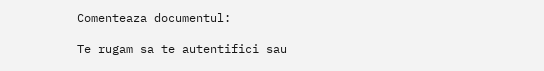Comenteaza documentul:

Te rugam sa te autentifici sau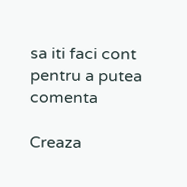sa iti faci cont pentru a putea comenta

Creaza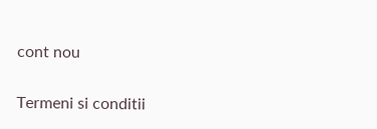cont nou

Termeni si conditii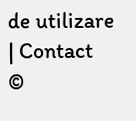de utilizare | Contact
©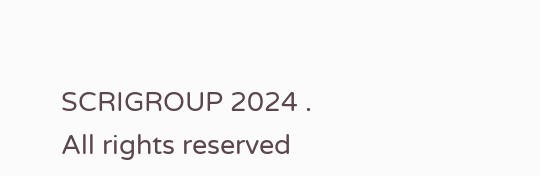SCRIGROUP 2024 . All rights reserved